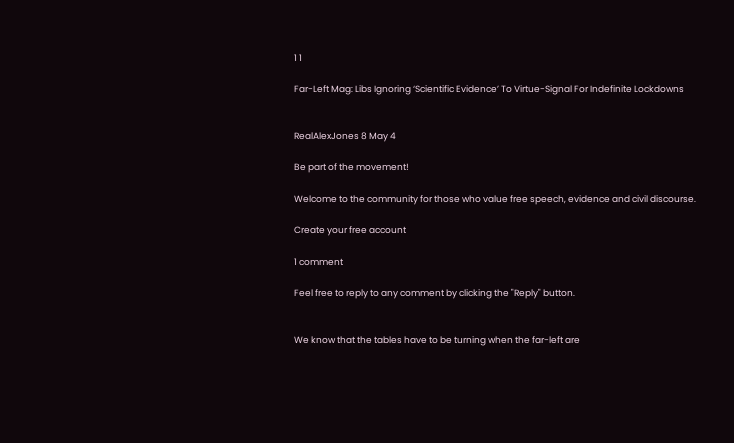1 1

Far-Left Mag: Libs Ignoring ‘Scientific Evidence’ To Virtue-Signal For Indefinite Lockdowns


RealAlexJones 8 May 4

Be part of the movement!

Welcome to the community for those who value free speech, evidence and civil discourse.

Create your free account

1 comment

Feel free to reply to any comment by clicking the "Reply" button.


We know that the tables have to be turning when the far-left are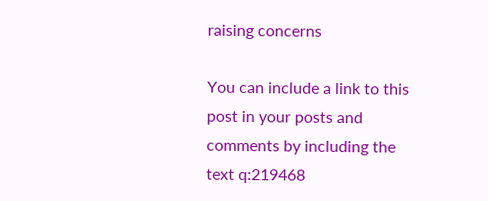raising concerns

You can include a link to this post in your posts and comments by including the text q:219468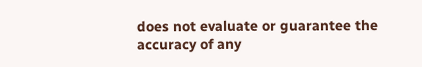does not evaluate or guarantee the accuracy of any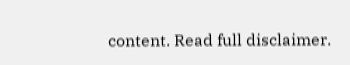content. Read full disclaimer.